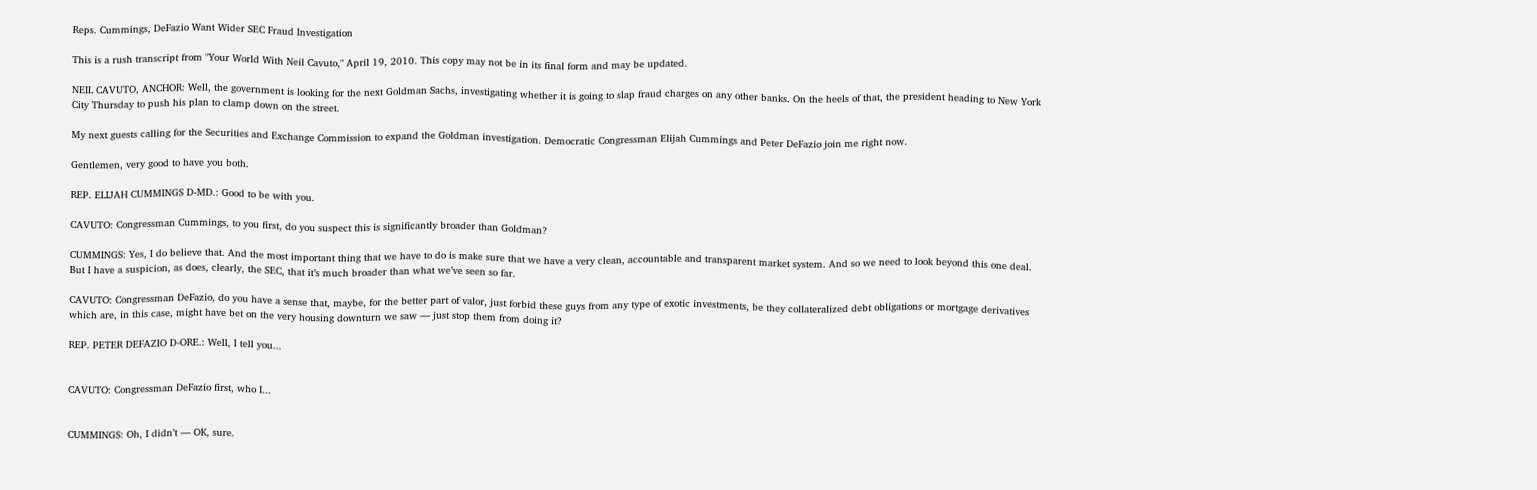Reps. Cummings, DeFazio Want Wider SEC Fraud Investigation

This is a rush transcript from "Your World With Neil Cavuto," April 19, 2010. This copy may not be in its final form and may be updated.

NEIL CAVUTO, ANCHOR: Well, the government is looking for the next Goldman Sachs, investigating whether it is going to slap fraud charges on any other banks. On the heels of that, the president heading to New York City Thursday to push his plan to clamp down on the street.

My next guests calling for the Securities and Exchange Commission to expand the Goldman investigation. Democratic Congressman Elijah Cummings and Peter DeFazio join me right now.

Gentlemen, very good to have you both.

REP. ELIJAH CUMMINGS D-MD.: Good to be with you.

CAVUTO: Congressman Cummings, to you first, do you suspect this is significantly broader than Goldman?

CUMMINGS: Yes, I do believe that. And the most important thing that we have to do is make sure that we have a very clean, accountable and transparent market system. And so we need to look beyond this one deal. But I have a suspicion, as does, clearly, the SEC, that it’s much broader than what we’ve seen so far.

CAVUTO: Congressman DeFazio, do you have a sense that, maybe, for the better part of valor, just forbid these guys from any type of exotic investments, be they collateralized debt obligations or mortgage derivatives which are, in this case, might have bet on the very housing downturn we saw — just stop them from doing it?

REP. PETER DEFAZIO D-ORE.: Well, I tell you...


CAVUTO: Congressman DeFazio first, who I...


CUMMINGS: Oh, I didn’t — OK, sure.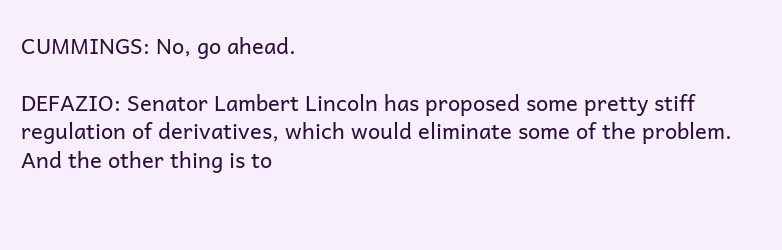CUMMINGS: No, go ahead.

DEFAZIO: Senator Lambert Lincoln has proposed some pretty stiff regulation of derivatives, which would eliminate some of the problem. And the other thing is to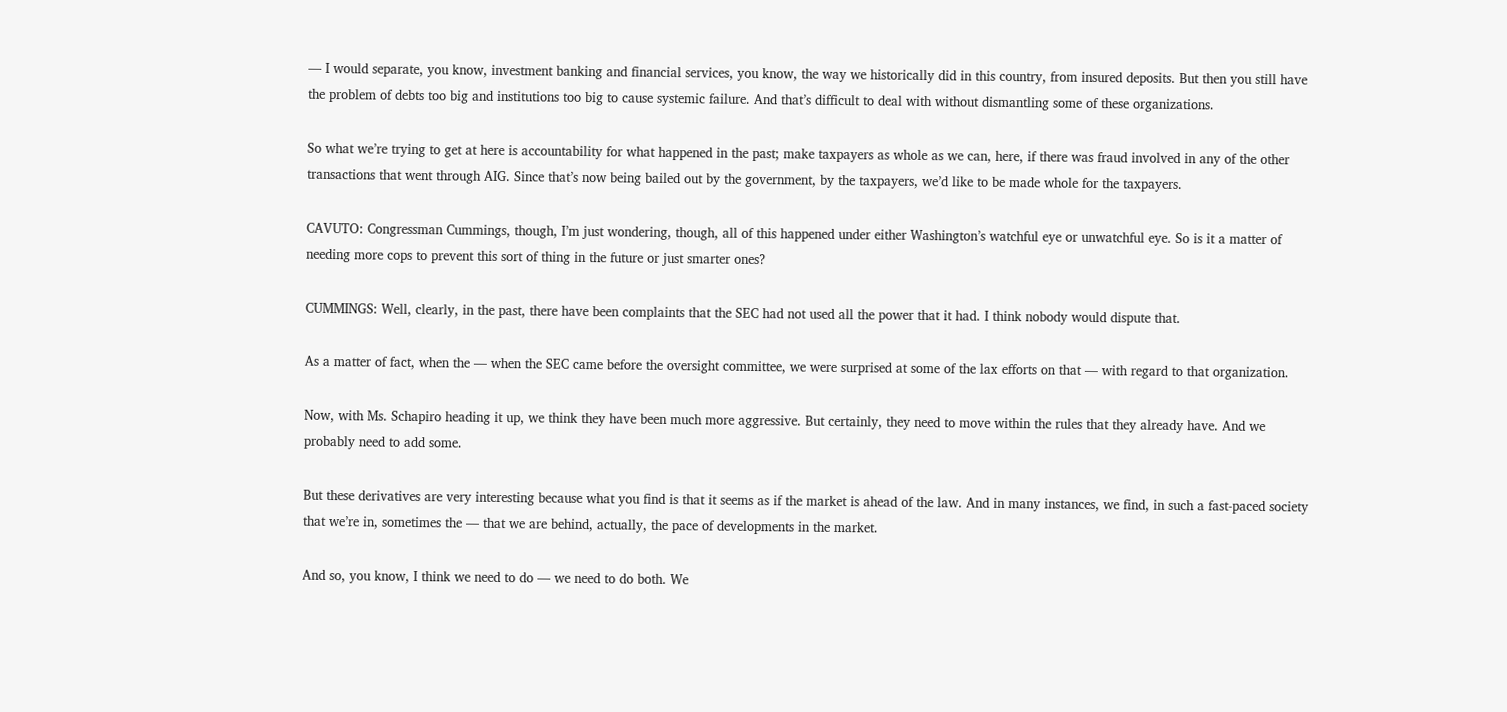— I would separate, you know, investment banking and financial services, you know, the way we historically did in this country, from insured deposits. But then you still have the problem of debts too big and institutions too big to cause systemic failure. And that’s difficult to deal with without dismantling some of these organizations.

So what we’re trying to get at here is accountability for what happened in the past; make taxpayers as whole as we can, here, if there was fraud involved in any of the other transactions that went through AIG. Since that’s now being bailed out by the government, by the taxpayers, we’d like to be made whole for the taxpayers.

CAVUTO: Congressman Cummings, though, I’m just wondering, though, all of this happened under either Washington’s watchful eye or unwatchful eye. So is it a matter of needing more cops to prevent this sort of thing in the future or just smarter ones?

CUMMINGS: Well, clearly, in the past, there have been complaints that the SEC had not used all the power that it had. I think nobody would dispute that.

As a matter of fact, when the — when the SEC came before the oversight committee, we were surprised at some of the lax efforts on that — with regard to that organization.

Now, with Ms. Schapiro heading it up, we think they have been much more aggressive. But certainly, they need to move within the rules that they already have. And we probably need to add some.

But these derivatives are very interesting because what you find is that it seems as if the market is ahead of the law. And in many instances, we find, in such a fast-paced society that we’re in, sometimes the — that we are behind, actually, the pace of developments in the market.

And so, you know, I think we need to do — we need to do both. We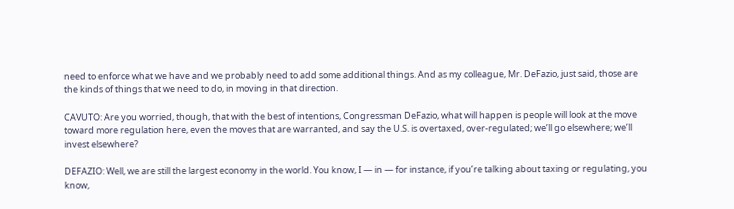need to enforce what we have and we probably need to add some additional things. And as my colleague, Mr. DeFazio, just said, those are the kinds of things that we need to do, in moving in that direction.

CAVUTO: Are you worried, though, that with the best of intentions, Congressman DeFazio, what will happen is people will look at the move toward more regulation here, even the moves that are warranted, and say the U.S. is overtaxed, over-regulated; we’ll go elsewhere; we’ll invest elsewhere?

DEFAZIO: Well, we are still the largest economy in the world. You know, I — in — for instance, if you’re talking about taxing or regulating, you know,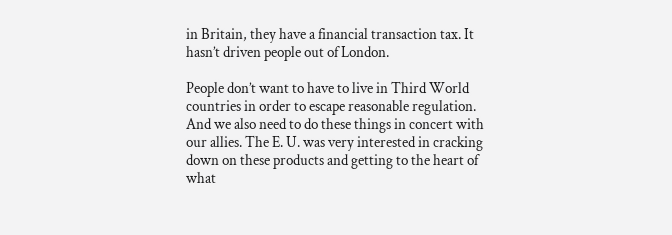in Britain, they have a financial transaction tax. It hasn’t driven people out of London.

People don’t want to have to live in Third World countries in order to escape reasonable regulation. And we also need to do these things in concert with our allies. The E. U. was very interested in cracking down on these products and getting to the heart of what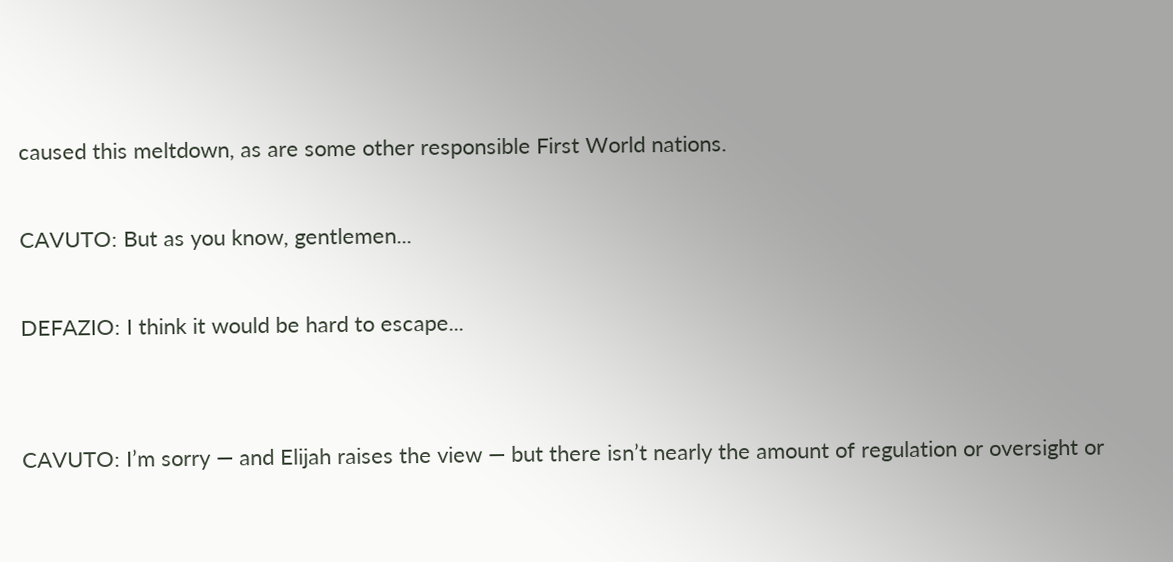caused this meltdown, as are some other responsible First World nations.

CAVUTO: But as you know, gentlemen...

DEFAZIO: I think it would be hard to escape...


CAVUTO: I’m sorry — and Elijah raises the view — but there isn’t nearly the amount of regulation or oversight or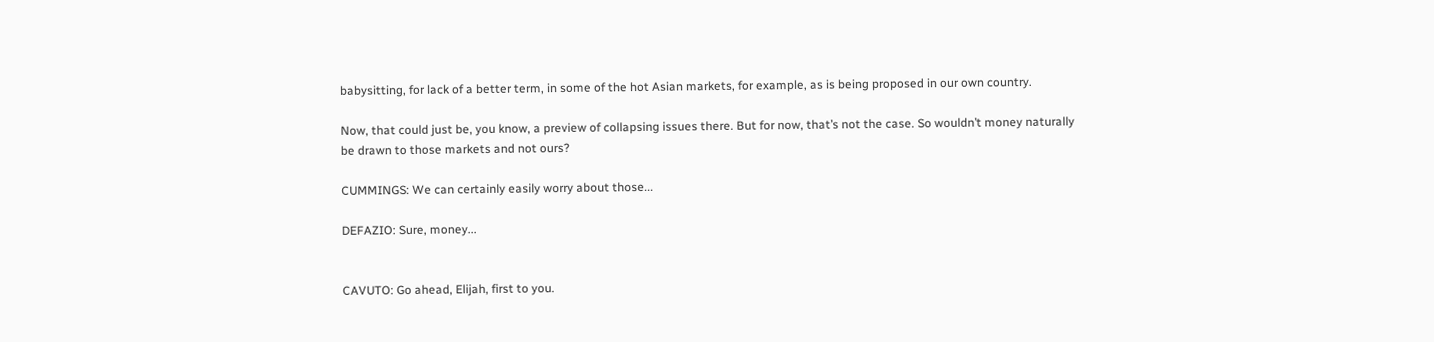babysitting, for lack of a better term, in some of the hot Asian markets, for example, as is being proposed in our own country.

Now, that could just be, you know, a preview of collapsing issues there. But for now, that’s not the case. So wouldn’t money naturally be drawn to those markets and not ours?

CUMMINGS: We can certainly easily worry about those...

DEFAZIO: Sure, money...


CAVUTO: Go ahead, Elijah, first to you.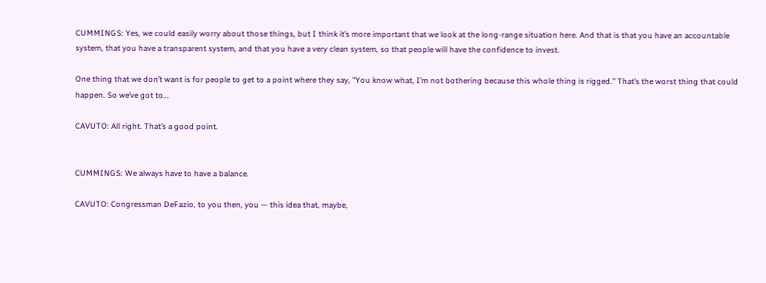CUMMINGS: Yes, we could easily worry about those things, but I think it’s more important that we look at the long-range situation here. And that is that you have an accountable system, that you have a transparent system, and that you have a very clean system, so that people will have the confidence to invest.

One thing that we don’t want is for people to get to a point where they say, "You know what, I’m not bothering because this whole thing is rigged." That’s the worst thing that could happen. So we’ve got to...

CAVUTO: All right. That’s a good point.


CUMMINGS: We always have to have a balance.

CAVUTO: Congressman DeFazio, to you then, you — this idea that, maybe,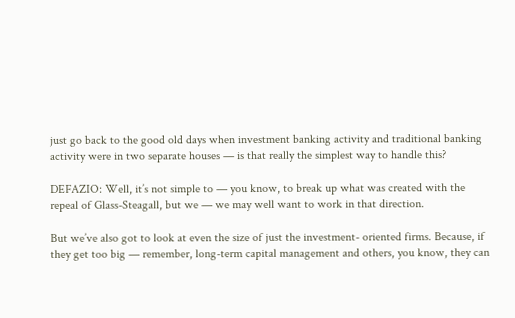just go back to the good old days when investment banking activity and traditional banking activity were in two separate houses — is that really the simplest way to handle this?

DEFAZIO: Well, it’s not simple to — you know, to break up what was created with the repeal of Glass-Steagall, but we — we may well want to work in that direction.

But we’ve also got to look at even the size of just the investment- oriented firms. Because, if they get too big — remember, long-term capital management and others, you know, they can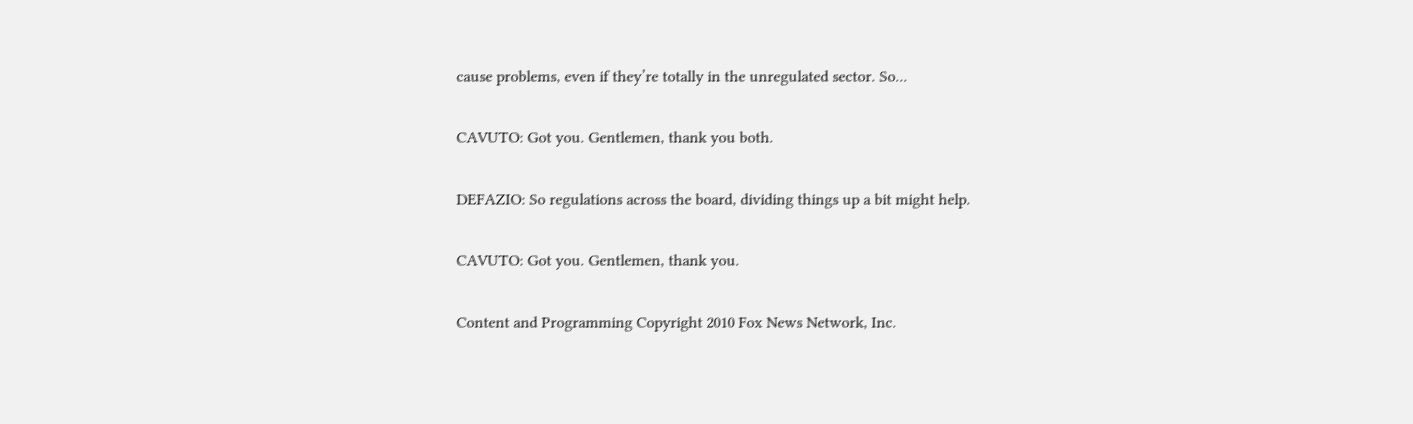cause problems, even if they’re totally in the unregulated sector. So...

CAVUTO: Got you. Gentlemen, thank you both.

DEFAZIO: So regulations across the board, dividing things up a bit might help.

CAVUTO: Got you. Gentlemen, thank you.

Content and Programming Copyright 2010 Fox News Network, Inc.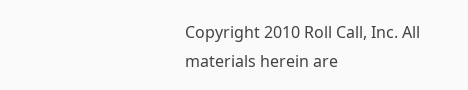Copyright 2010 Roll Call, Inc. All materials herein are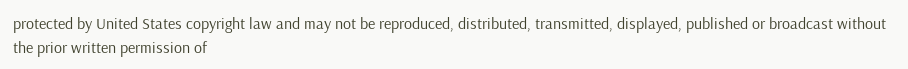protected by United States copyright law and may not be reproduced, distributed, transmitted, displayed, published or broadcast without the prior written permission of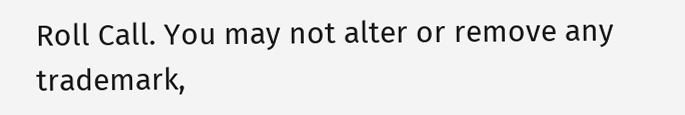Roll Call. You may not alter or remove any trademark,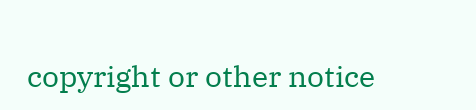copyright or other notice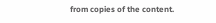from copies of the content.